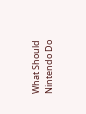What Should Nintendo Do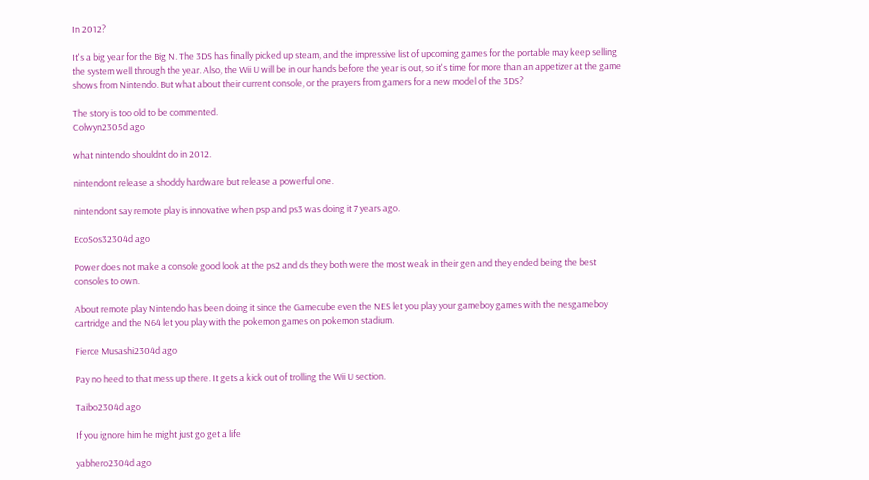In 2012?

It's a big year for the Big N. The 3DS has finally picked up steam, and the impressive list of upcoming games for the portable may keep selling the system well through the year. Also, the Wii U will be in our hands before the year is out, so it's time for more than an appetizer at the game shows from Nintendo. But what about their current console, or the prayers from gamers for a new model of the 3DS?

The story is too old to be commented.
Colwyn2305d ago

what nintendo shouldnt do in 2012.

nintendont release a shoddy hardware but release a powerful one.

nintendont say remote play is innovative when psp and ps3 was doing it 7 years ago.

EcoSos32304d ago

Power does not make a console good look at the ps2 and ds they both were the most weak in their gen and they ended being the best consoles to own.

About remote play Nintendo has been doing it since the Gamecube even the NES let you play your gameboy games with the nesgameboy cartridge and the N64 let you play with the pokemon games on pokemon stadium.

Fierce Musashi2304d ago

Pay no heed to that mess up there. It gets a kick out of trolling the Wii U section.

Taibo2304d ago

If you ignore him he might just go get a life

yabhero2304d ago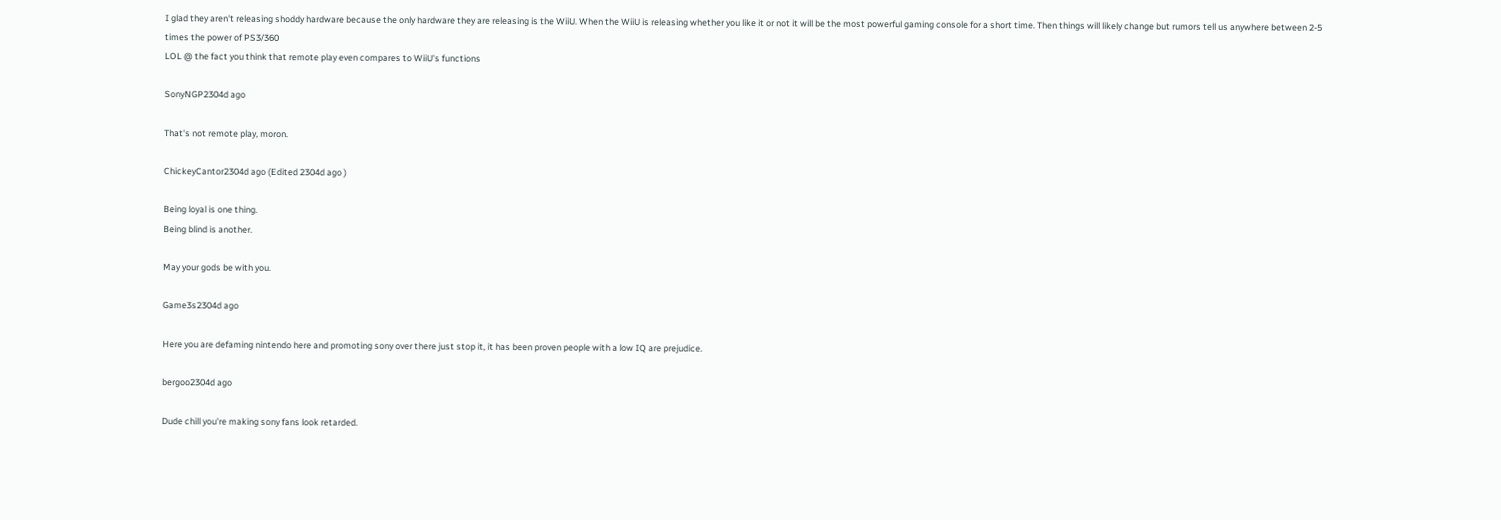I glad they aren't releasing shoddy hardware because the only hardware they are releasing is the WiiU. When the WiiU is releasing whether you like it or not it will be the most powerful gaming console for a short time. Then things will likely change but rumors tell us anywhere between 2-5 times the power of PS3/360
LOL @ the fact you think that remote play even compares to WiiU's functions

SonyNGP2304d ago

That's not remote play, moron.

ChickeyCantor2304d ago (Edited 2304d ago )

Being loyal is one thing.
Being blind is another.

May your gods be with you.

Game3s2304d ago

Here you are defaming nintendo here and promoting sony over there just stop it, it has been proven people with a low IQ are prejudice.

bergoo2304d ago

Dude chill you're making sony fans look retarded.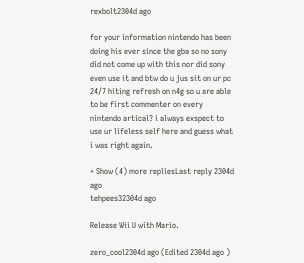rexbolt2304d ago

for your information nintendo has been doing his ever since the gba so no sony did not come up with this nor did sony even use it and btw do u jus sit on ur pc 24/7 hiting refresh on n4g so u are able to be first commenter on every nintendo artical? i always exspect to use ur lifeless self here and guess what i was right again.

+ Show (4) more repliesLast reply 2304d ago
tehpees32304d ago

Release Wii U with Mario.

zero_cool2304d ago (Edited 2304d ago )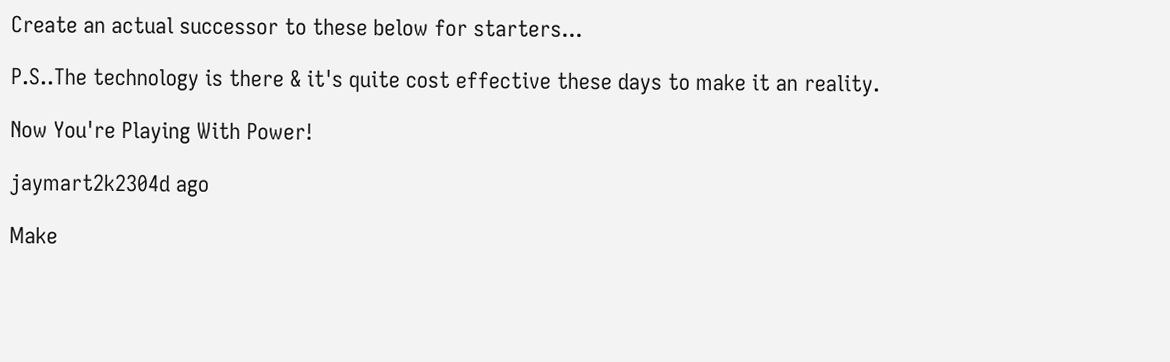Create an actual successor to these below for starters...

P.S..The technology is there & it's quite cost effective these days to make it an reality.

Now You're Playing With Power!

jaymart2k2304d ago

Make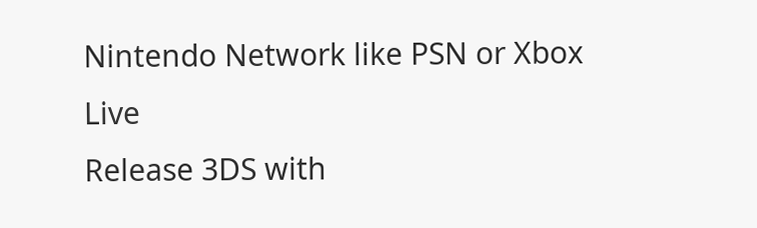Nintendo Network like PSN or Xbox Live
Release 3DS with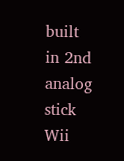built in 2nd analog stick
Wii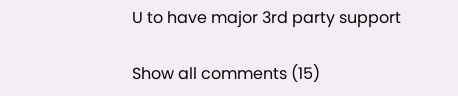U to have major 3rd party support

Show all comments (15)